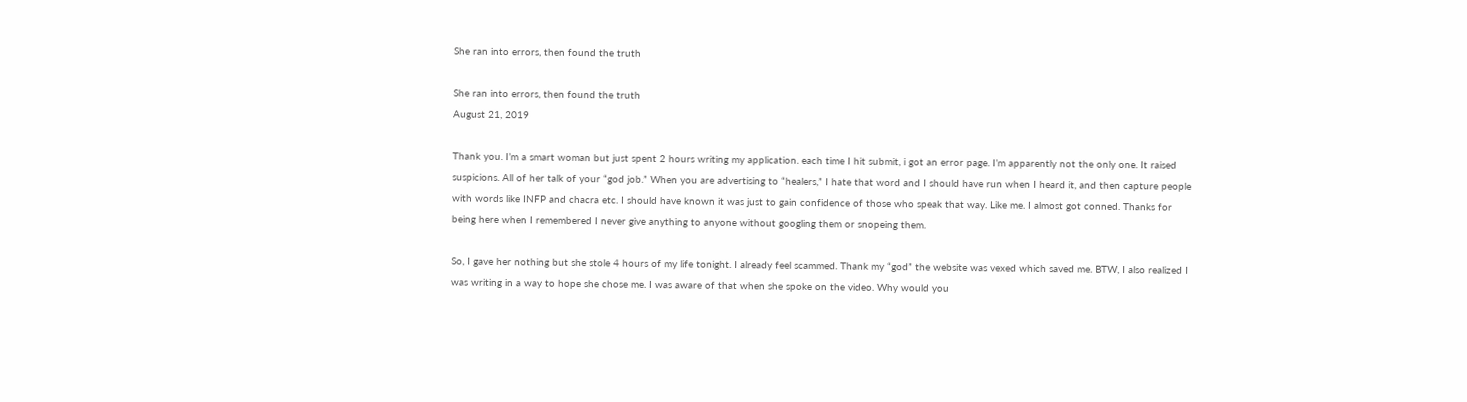She ran into errors, then found the truth

She ran into errors, then found the truth
August 21, 2019

Thank you. I’m a smart woman but just spent 2 hours writing my application. each time I hit submit, i got an error page. I’m apparently not the only one. It raised suspicions. All of her talk of your “god job.” When you are advertising to “healers,” I hate that word and I should have run when I heard it, and then capture people with words like INFP and chacra etc. I should have known it was just to gain confidence of those who speak that way. Like me. I almost got conned. Thanks for being here when I remembered I never give anything to anyone without googling them or snopeing them.

So, I gave her nothing but she stole 4 hours of my life tonight. I already feel scammed. Thank my “god” the website was vexed which saved me. BTW, I also realized I was writing in a way to hope she chose me. I was aware of that when she spoke on the video. Why would you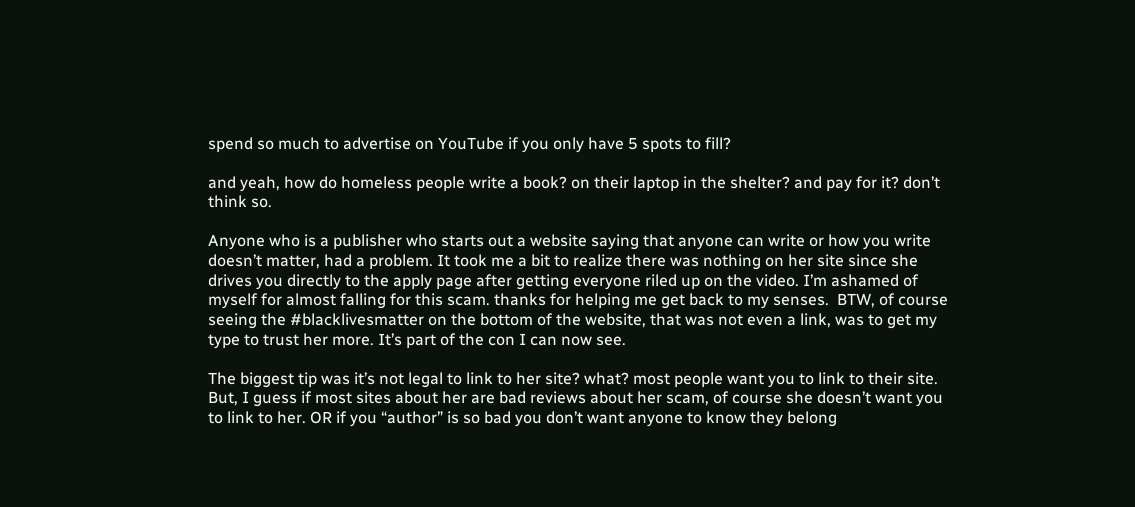spend so much to advertise on YouTube if you only have 5 spots to fill?

and yeah, how do homeless people write a book? on their laptop in the shelter? and pay for it? don’t think so.

Anyone who is a publisher who starts out a website saying that anyone can write or how you write doesn’t matter, had a problem. It took me a bit to realize there was nothing on her site since she drives you directly to the apply page after getting everyone riled up on the video. I’m ashamed of myself for almost falling for this scam. thanks for helping me get back to my senses.  BTW, of course seeing the #blacklivesmatter on the bottom of the website, that was not even a link, was to get my type to trust her more. It’s part of the con I can now see.

The biggest tip was it’s not legal to link to her site? what? most people want you to link to their site. But, I guess if most sites about her are bad reviews about her scam, of course she doesn’t want you to link to her. OR if you “author” is so bad you don’t want anyone to know they belong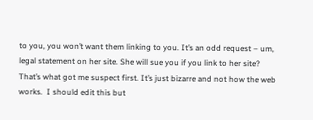to you, you won’t want them linking to you. It’s an odd request – um, legal statement on her site. She will sue you if you link to her site? That’s what got me suspect first. It’s just bizarre and not how the web works.  I should edit this but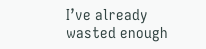I’ve already wasted enough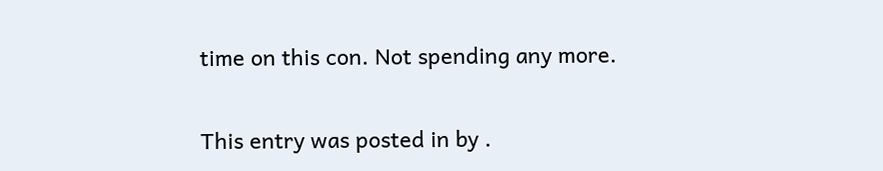time on this con. Not spending any more.

This entry was posted in by .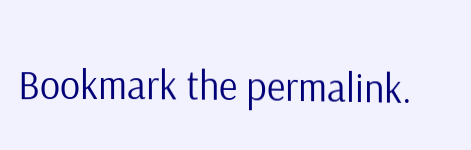Bookmark the permalink.